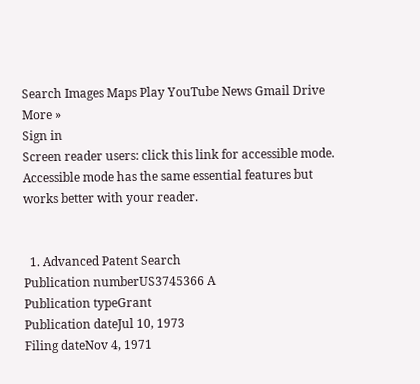Search Images Maps Play YouTube News Gmail Drive More »
Sign in
Screen reader users: click this link for accessible mode. Accessible mode has the same essential features but works better with your reader.


  1. Advanced Patent Search
Publication numberUS3745366 A
Publication typeGrant
Publication dateJul 10, 1973
Filing dateNov 4, 1971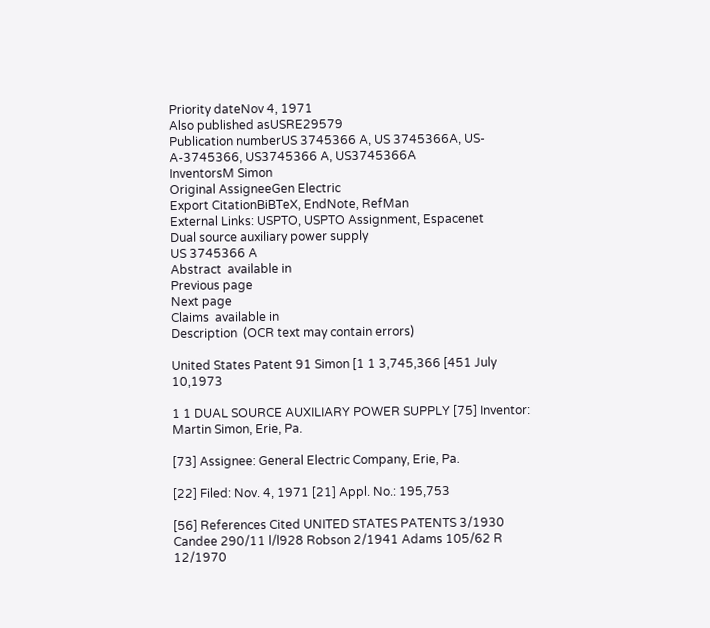Priority dateNov 4, 1971
Also published asUSRE29579
Publication numberUS 3745366 A, US 3745366A, US-A-3745366, US3745366 A, US3745366A
InventorsM Simon
Original AssigneeGen Electric
Export CitationBiBTeX, EndNote, RefMan
External Links: USPTO, USPTO Assignment, Espacenet
Dual source auxiliary power supply
US 3745366 A
Abstract  available in
Previous page
Next page
Claims  available in
Description  (OCR text may contain errors)

United States Patent 91 Simon [1 1 3,745,366 [451 July 10,1973

1 1 DUAL SOURCE AUXILIARY POWER SUPPLY [75] Inventor: Martin Simon, Erie, Pa.

[73] Assignee: General Electric Company, Erie, Pa.

[22] Filed: Nov. 4, 1971 [21] Appl. No.: 195,753

[56] References Cited UNITED STATES PATENTS 3/1930 Candee 290/11 l/l928 Robson 2/1941 Adams 105/62 R 12/1970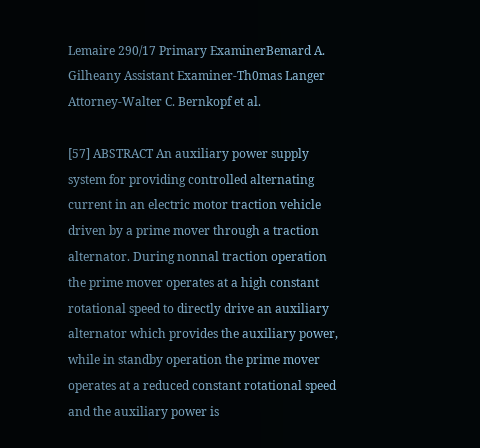Lemaire 290/17 Primary ExaminerBemard A. Gilheany Assistant Examiner-Th0mas Langer Attorney-Walter C. Bernkopf et al.

[57] ABSTRACT An auxiliary power supply system for providing controlled alternating current in an electric motor traction vehicle driven by a prime mover through a traction alternator. During nonnal traction operation the prime mover operates at a high constant rotational speed to directly drive an auxiliary alternator which provides the auxiliary power, while in standby operation the prime mover operates at a reduced constant rotational speed and the auxiliary power is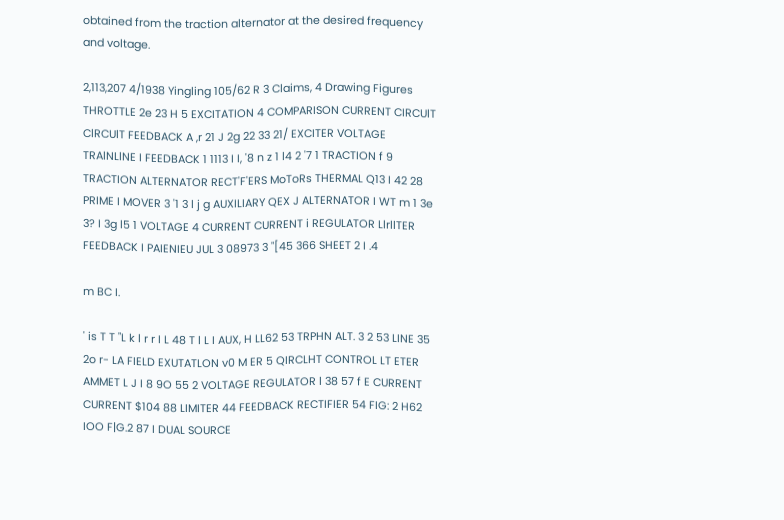obtained from the traction alternator at the desired frequency and voltage.

2,113,207 4/1938 Yingling 105/62 R 3 Claims, 4 Drawing Figures THROTTLE 2e 23 H 5 EXCITATION 4 COMPARISON CURRENT CIRCUlT ClRCUlT FEEDBACK A ,r 21 J 2g 22 33 21/ EXCITER VOLTAGE TRAlNLlNE I FEEDBACK 1 1113 I I, '8 n z 1 l4 2 '7 1 TRACTION f 9 TRACTION ALTERNATOR RECT'F'ERS MoToRs THERMAL Q13 I 42 28 PRIME I MOVER 3 '1 3 l j g AUXILIARY QEX J ALTERNATOR I WT m 1 3e 3? I 3g l5 1 VOLTAGE 4 CURRENT CURRENT i REGULATOR LlrllTER FEEDBACK I PAIENIEU JUL 3 08973 3 "[45 366 SHEET 2 I .4

m BC I.

' is T T "L k l r r I L 48 T l L I AUX, H LL62 53 TRPHN ALT. 3 2 53 LINE 35 2o r- LA FIELD EXUTATLON v0 M ER 5 QIRCLHT CONTROL LT ETER AMMET L J I 8 9O 55 2 VOLTAGE REGULATOR l 38 57 f E CURRENT CURRENT $104 88 LIMITER 44 FEEDBACK RECTIFIER 54 FIG: 2 H62 IOO F|G.2 87 I DUAL SOURCE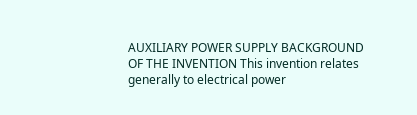AUXILIARY POWER SUPPLY BACKGROUND OF THE INVENTION This invention relates generally to electrical power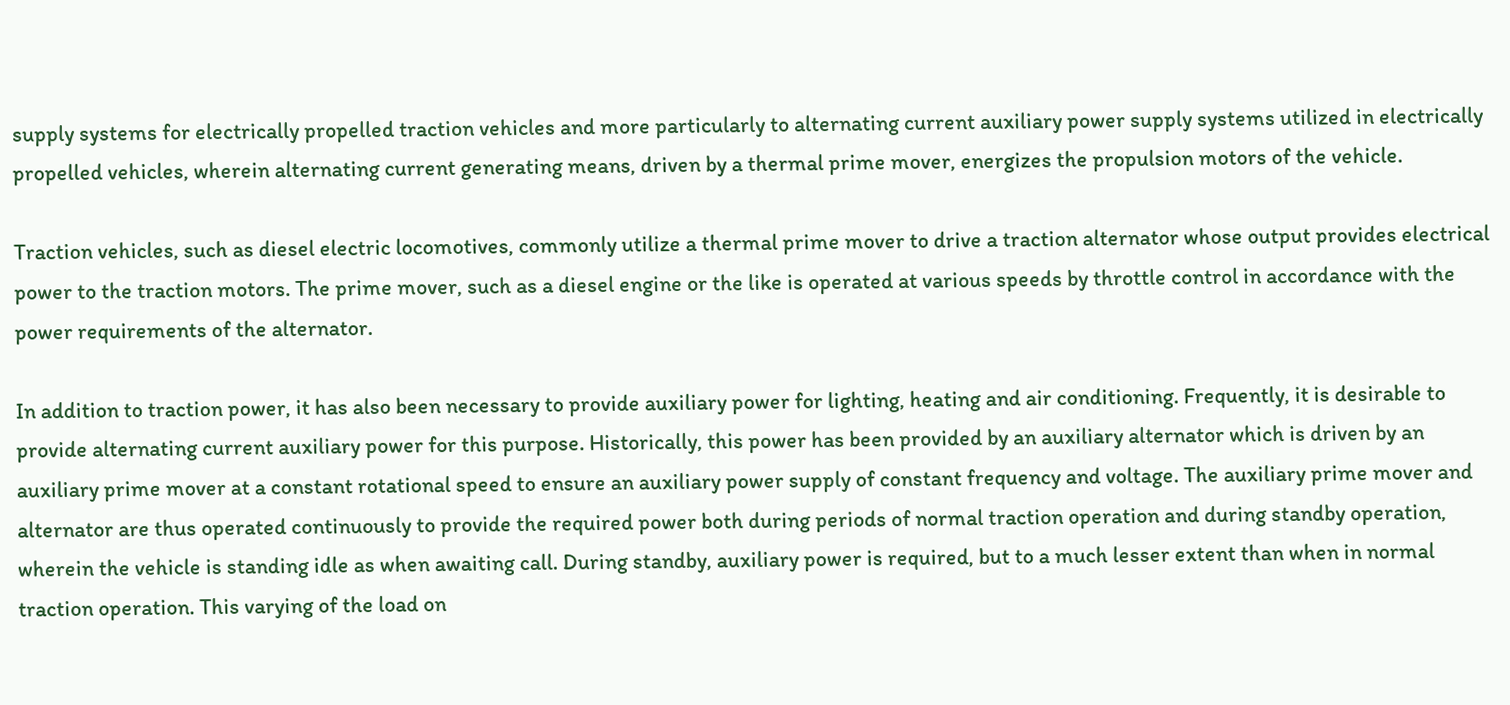supply systems for electrically propelled traction vehicles and more particularly to alternating current auxiliary power supply systems utilized in electrically propelled vehicles, wherein alternating current generating means, driven by a thermal prime mover, energizes the propulsion motors of the vehicle.

Traction vehicles, such as diesel electric locomotives, commonly utilize a thermal prime mover to drive a traction alternator whose output provides electrical power to the traction motors. The prime mover, such as a diesel engine or the like is operated at various speeds by throttle control in accordance with the power requirements of the alternator.

In addition to traction power, it has also been necessary to provide auxiliary power for lighting, heating and air conditioning. Frequently, it is desirable to provide alternating current auxiliary power for this purpose. Historically, this power has been provided by an auxiliary alternator which is driven by an auxiliary prime mover at a constant rotational speed to ensure an auxiliary power supply of constant frequency and voltage. The auxiliary prime mover and alternator are thus operated continuously to provide the required power both during periods of normal traction operation and during standby operation, wherein the vehicle is standing idle as when awaiting call. During standby, auxiliary power is required, but to a much lesser extent than when in normal traction operation. This varying of the load on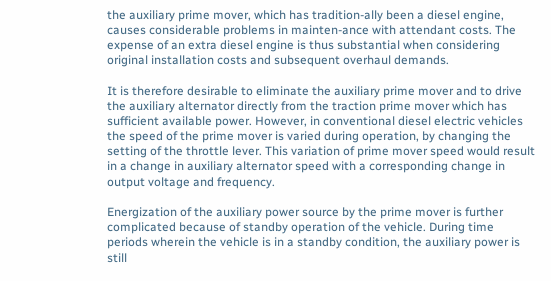the auxiliary prime mover, which has tradition-ally been a diesel engine, causes considerable problems in mainten-ance with attendant costs. The expense of an extra diesel engine is thus substantial when considering original installation costs and subsequent overhaul demands.

It is therefore desirable to eliminate the auxiliary prime mover and to drive the auxiliary alternator directly from the traction prime mover which has sufficient available power. However, in conventional diesel electric vehicles the speed of the prime mover is varied during operation, by changing the setting of the throttle lever. This variation of prime mover speed would result in a change in auxiliary alternator speed with a corresponding change in output voltage and frequency.

Energization of the auxiliary power source by the prime mover is further complicated because of standby operation of the vehicle. During time periods wherein the vehicle is in a standby condition, the auxiliary power is still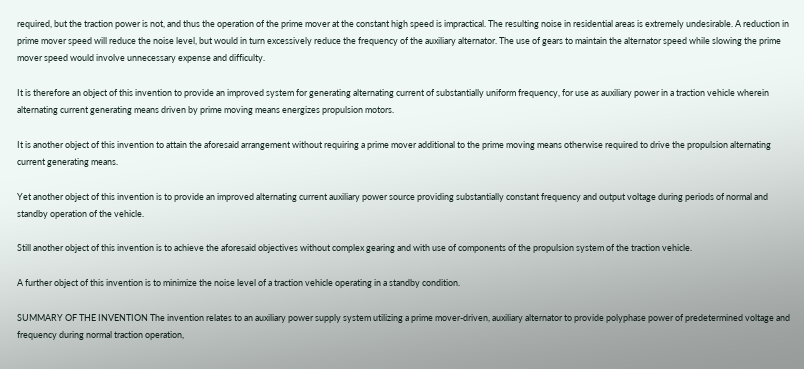required, but the traction power is not, and thus the operation of the prime mover at the constant high speed is impractical. The resulting noise in residential areas is extremely undesirable. A reduction in prime mover speed will reduce the noise level, but would in turn excessively reduce the frequency of the auxiliary alternator. The use of gears to maintain the alternator speed while slowing the prime mover speed would involve unnecessary expense and difficulty.

It is therefore an object of this invention to provide an improved system for generating alternating current of substantially uniform frequency, for use as auxiliary power in a traction vehicle wherein alternating current generating means driven by prime moving means energizes propulsion motors.

It is another object of this invention to attain the aforesaid arrangement without requiring a prime mover additional to the prime moving means otherwise required to drive the propulsion alternating current generating means.

Yet another object of this invention is to provide an improved alternating current auxiliary power source providing substantially constant frequency and output voltage during periods of normal and standby operation of the vehicle.

Still another object of this invention is to achieve the aforesaid objectives without complex gearing and with use of components of the propulsion system of the traction vehicle.

A further object of this invention is to minimize the noise level of a traction vehicle operating in a standby condition.

SUMMARY OF THE INVENTION The invention relates to an auxiliary power supply system utilizing a prime mover-driven, auxiliary alternator to provide polyphase power of predetermined voltage and frequency during normal traction operation,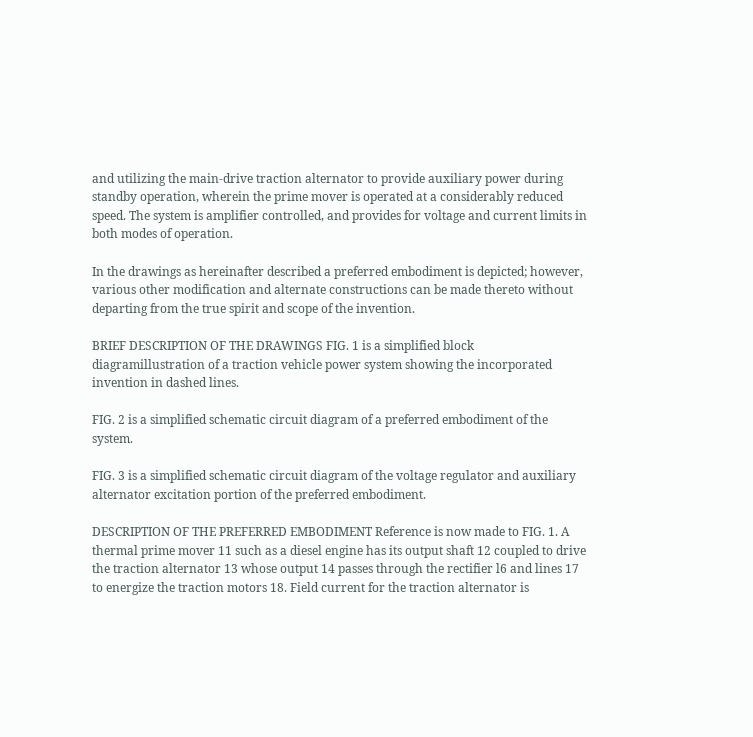and utilizing the main-drive traction alternator to provide auxiliary power during standby operation, wherein the prime mover is operated at a considerably reduced speed. The system is amplifier controlled, and provides for voltage and current limits in both modes of operation.

In the drawings as hereinafter described a preferred embodiment is depicted; however, various other modification and alternate constructions can be made thereto without departing from the true spirit and scope of the invention.

BRIEF DESCRIPTION OF THE DRAWINGS FIG. 1 is a simplified block diagramillustration of a traction vehicle power system showing the incorporated invention in dashed lines.

FIG. 2 is a simplified schematic circuit diagram of a preferred embodiment of the system.

FIG. 3 is a simplified schematic circuit diagram of the voltage regulator and auxiliary alternator excitation portion of the preferred embodiment.

DESCRIPTION OF THE PREFERRED EMBODIMENT Reference is now made to FIG. 1. A thermal prime mover 11 such as a diesel engine has its output shaft 12 coupled to drive the traction alternator 13 whose output 14 passes through the rectifier l6 and lines 17 to energize the traction motors 18. Field current for the traction alternator is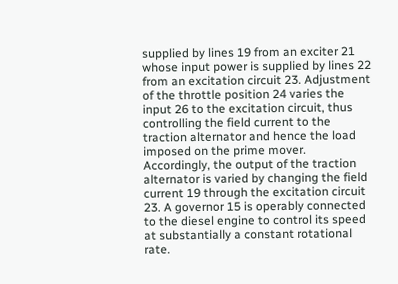supplied by lines 19 from an exciter 21 whose input power is supplied by lines 22 from an excitation circuit 23. Adjustment of the throttle position 24 varies the input 26 to the excitation circuit, thus controlling the field current to the traction alternator and hence the load imposed on the prime mover. Accordingly, the output of the traction alternator is varied by changing the field current 19 through the excitation circuit 23. A governor 15 is operably connected to the diesel engine to control its speed at substantially a constant rotational rate.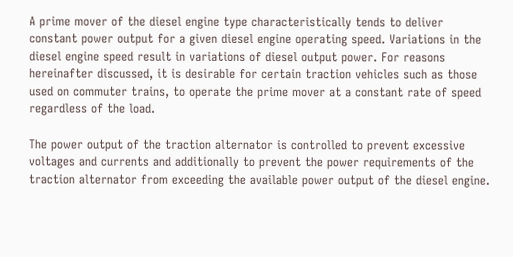A prime mover of the diesel engine type characteristically tends to deliver constant power output for a given diesel engine operating speed. Variations in the diesel engine speed result in variations of diesel output power. For reasons hereinafter discussed, it is desirable for certain traction vehicles such as those used on commuter trains, to operate the prime mover at a constant rate of speed regardless of the load.

The power output of the traction alternator is controlled to prevent excessive voltages and currents and additionally to prevent the power requirements of the traction alternator from exceeding the available power output of the diesel engine.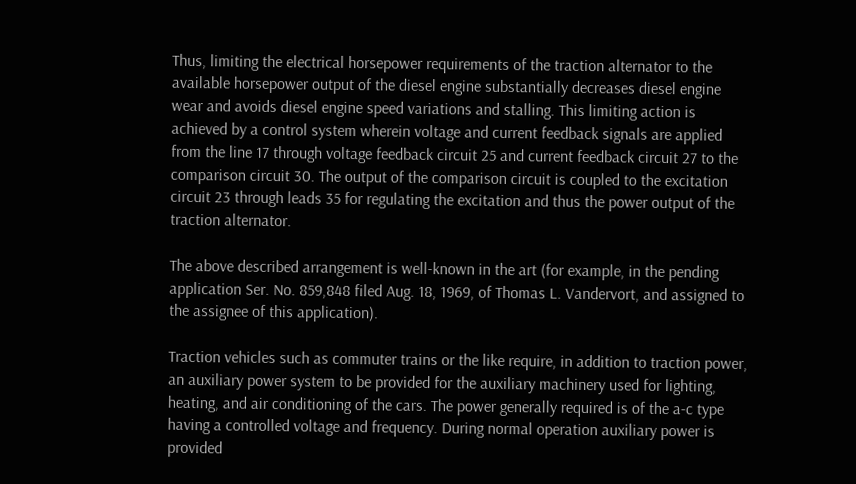Thus, limiting the electrical horsepower requirements of the traction alternator to the available horsepower output of the diesel engine substantially decreases diesel engine wear and avoids diesel engine speed variations and stalling. This limiting action is achieved by a control system wherein voltage and current feedback signals are applied from the line 17 through voltage feedback circuit 25 and current feedback circuit 27 to the comparison circuit 30. The output of the comparison circuit is coupled to the excitation circuit 23 through leads 35 for regulating the excitation and thus the power output of the traction alternator.

The above described arrangement is well-known in the art (for example, in the pending application Ser. No. 859,848 filed Aug. 18, 1969, of Thomas L. Vandervort, and assigned to the assignee of this application).

Traction vehicles such as commuter trains or the like require, in addition to traction power, an auxiliary power system to be provided for the auxiliary machinery used for lighting, heating, and air conditioning of the cars. The power generally required is of the a-c type having a controlled voltage and frequency. During normal operation auxiliary power is provided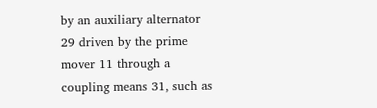by an auxiliary alternator 29 driven by the prime mover 11 through a coupling means 31, such as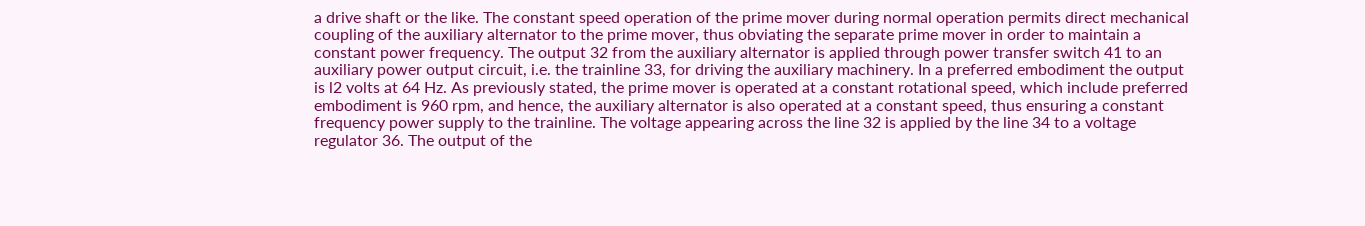a drive shaft or the like. The constant speed operation of the prime mover during normal operation permits direct mechanical coupling of the auxiliary alternator to the prime mover, thus obviating the separate prime mover in order to maintain a constant power frequency. The output 32 from the auxiliary alternator is applied through power transfer switch 41 to an auxiliary power output circuit, i.e. the trainline 33, for driving the auxiliary machinery. In a preferred embodiment the output is l2 volts at 64 Hz. As previously stated, the prime mover is operated at a constant rotational speed, which include preferred embodiment is 960 rpm, and hence, the auxiliary alternator is also operated at a constant speed, thus ensuring a constant frequency power supply to the trainline. The voltage appearing across the line 32 is applied by the line 34 to a voltage regulator 36. The output of the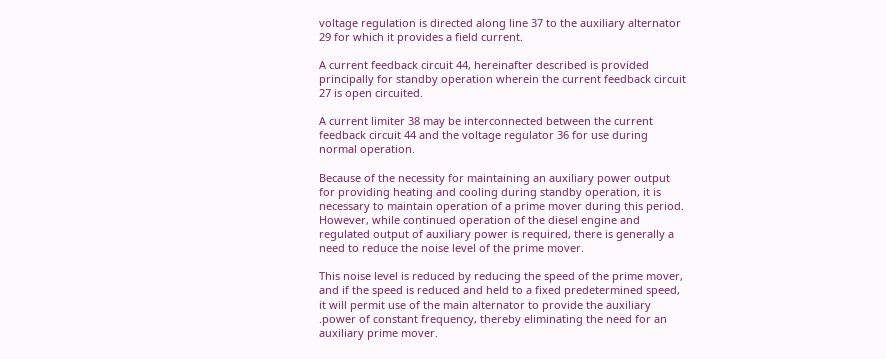voltage regulation is directed along line 37 to the auxiliary alternator 29 for which it provides a field current.

A current feedback circuit 44, hereinafter described is provided principally for standby operation wherein the current feedback circuit 27 is open circuited.

A current limiter 38 may be interconnected between the current feedback circuit 44 and the voltage regulator 36 for use during normal operation.

Because of the necessity for maintaining an auxiliary power output for providing heating and cooling during standby operation, it is necessary to maintain operation of a prime mover during this period. However, while continued operation of the diesel engine and regulated output of auxiliary power is required, there is generally a need to reduce the noise level of the prime mover.

This noise level is reduced by reducing the speed of the prime mover, and if the speed is reduced and held to a fixed predetermined speed, it will permit use of the main alternator to provide the auxiliary .power of constant frequency, thereby eliminating the need for an auxiliary prime mover.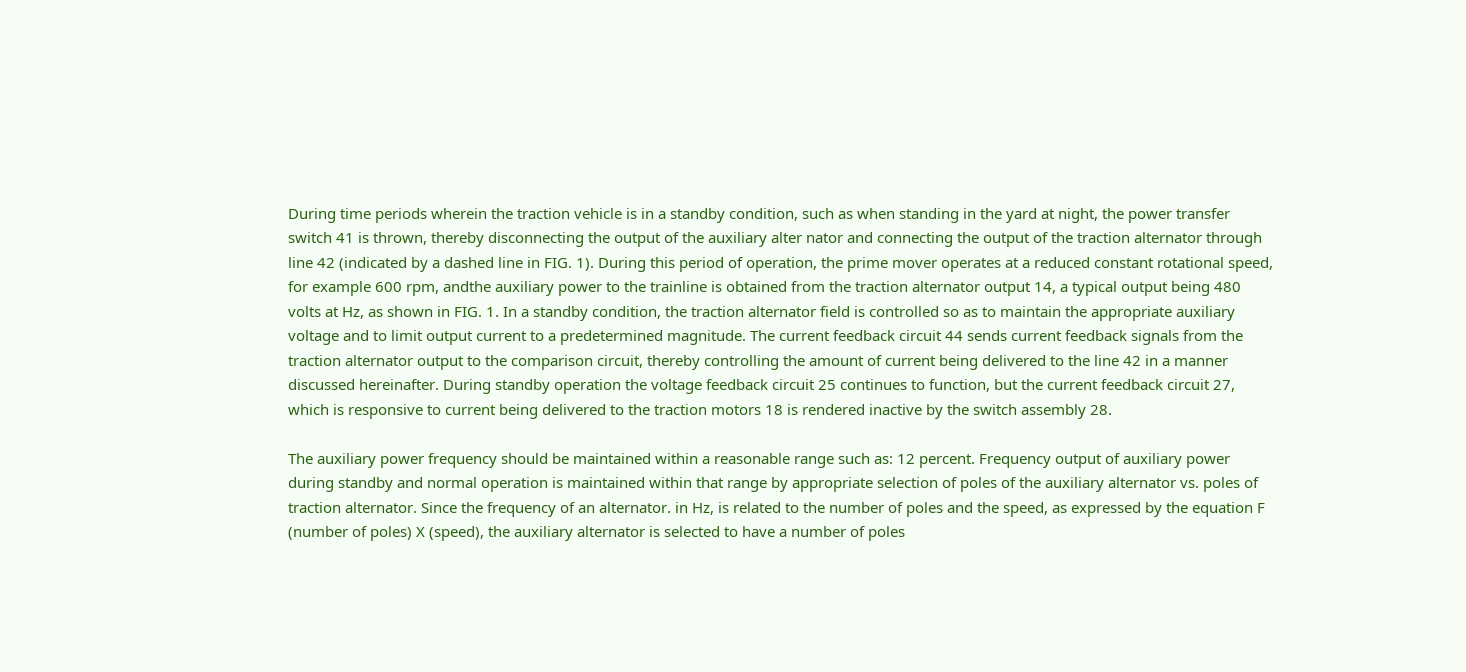During time periods wherein the traction vehicle is in a standby condition, such as when standing in the yard at night, the power transfer switch 41 is thrown, thereby disconnecting the output of the auxiliary alter nator and connecting the output of the traction alternator through line 42 (indicated by a dashed line in FIG. 1). During this period of operation, the prime mover operates at a reduced constant rotational speed, for example 600 rpm, andthe auxiliary power to the trainline is obtained from the traction alternator output 14, a typical output being 480 volts at Hz, as shown in FIG. 1. In a standby condition, the traction alternator field is controlled so as to maintain the appropriate auxiliary voltage and to limit output current to a predetermined magnitude. The current feedback circuit 44 sends current feedback signals from the traction alternator output to the comparison circuit, thereby controlling the amount of current being delivered to the line 42 in a manner discussed hereinafter. During standby operation the voltage feedback circuit 25 continues to function, but the current feedback circuit 27, which is responsive to current being delivered to the traction motors 18 is rendered inactive by the switch assembly 28.

The auxiliary power frequency should be maintained within a reasonable range such as: 12 percent. Frequency output of auxiliary power during standby and normal operation is maintained within that range by appropriate selection of poles of the auxiliary alternator vs. poles of traction alternator. Since the frequency of an alternator. in Hz, is related to the number of poles and the speed, as expressed by the equation F (number of poles) X (speed), the auxiliary alternator is selected to have a number of poles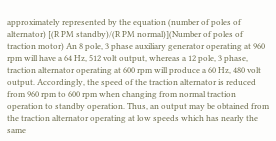approximately represented by the equation (number of poles of alternator) [(R PM standby)/(R PM normal)](Number of poles of traction motor) An 8 pole, 3 phase auxiliary generator operating at 960 rpm will have a 64 Hz, 512 volt output, whereas a 12 pole, 3 phase, traction alternator operating at 600 rpm will produce a 60 Hz, 480 volt output. Accordingly, the speed of the traction alternator is reduced from 960 rpm to 600 rpm when changing from normal traction operation to standby operation. Thus, an output may be obtained from the traction alternator operating at low speeds which has nearly the same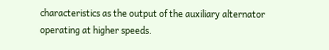characteristics as the output of the auxiliary alternator operating at higher speeds.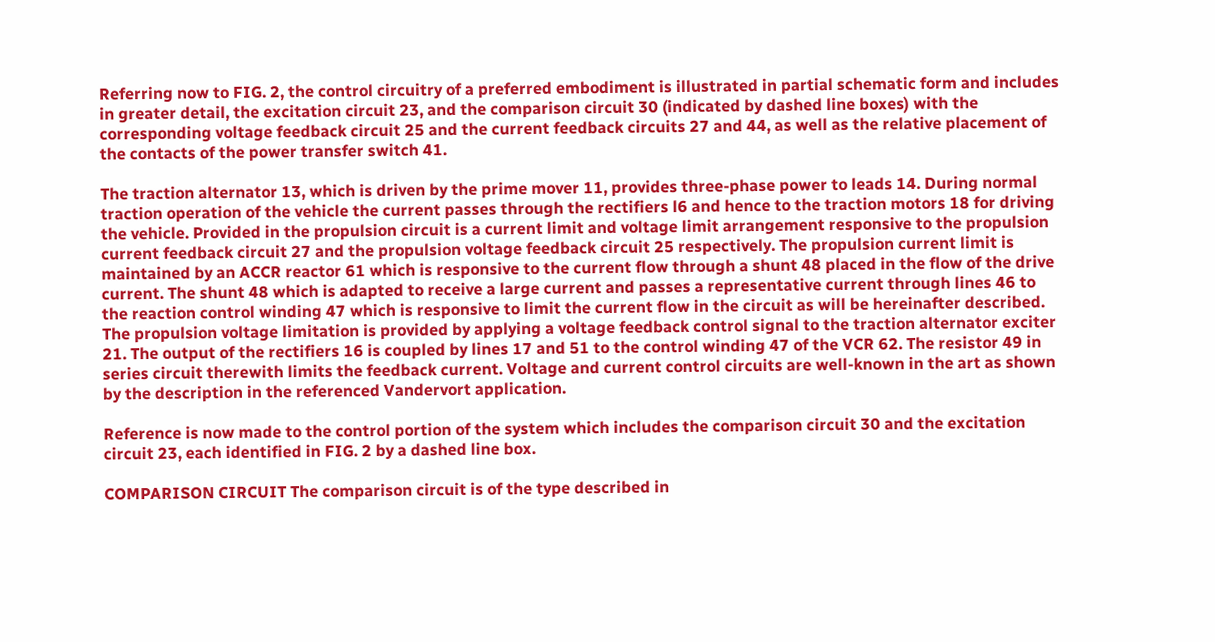Referring now to FIG. 2, the control circuitry of a preferred embodiment is illustrated in partial schematic form and includes in greater detail, the excitation circuit 23, and the comparison circuit 30 (indicated by dashed line boxes) with the corresponding voltage feedback circuit 25 and the current feedback circuits 27 and 44, as well as the relative placement of the contacts of the power transfer switch 41.

The traction alternator 13, which is driven by the prime mover 11, provides three-phase power to leads 14. During normal traction operation of the vehicle the current passes through the rectifiers l6 and hence to the traction motors 18 for driving the vehicle. Provided in the propulsion circuit is a current limit and voltage limit arrangement responsive to the propulsion current feedback circuit 27 and the propulsion voltage feedback circuit 25 respectively. The propulsion current limit is maintained by an ACCR reactor 61 which is responsive to the current flow through a shunt 48 placed in the flow of the drive current. The shunt 48 which is adapted to receive a large current and passes a representative current through lines 46 to the reaction control winding 47 which is responsive to limit the current flow in the circuit as will be hereinafter described. The propulsion voltage limitation is provided by applying a voltage feedback control signal to the traction alternator exciter 21. The output of the rectifiers 16 is coupled by lines 17 and 51 to the control winding 47 of the VCR 62. The resistor 49 in series circuit therewith limits the feedback current. Voltage and current control circuits are well-known in the art as shown by the description in the referenced Vandervort application.

Reference is now made to the control portion of the system which includes the comparison circuit 30 and the excitation circuit 23, each identified in FIG. 2 by a dashed line box.

COMPARISON CIRCUIT The comparison circuit is of the type described in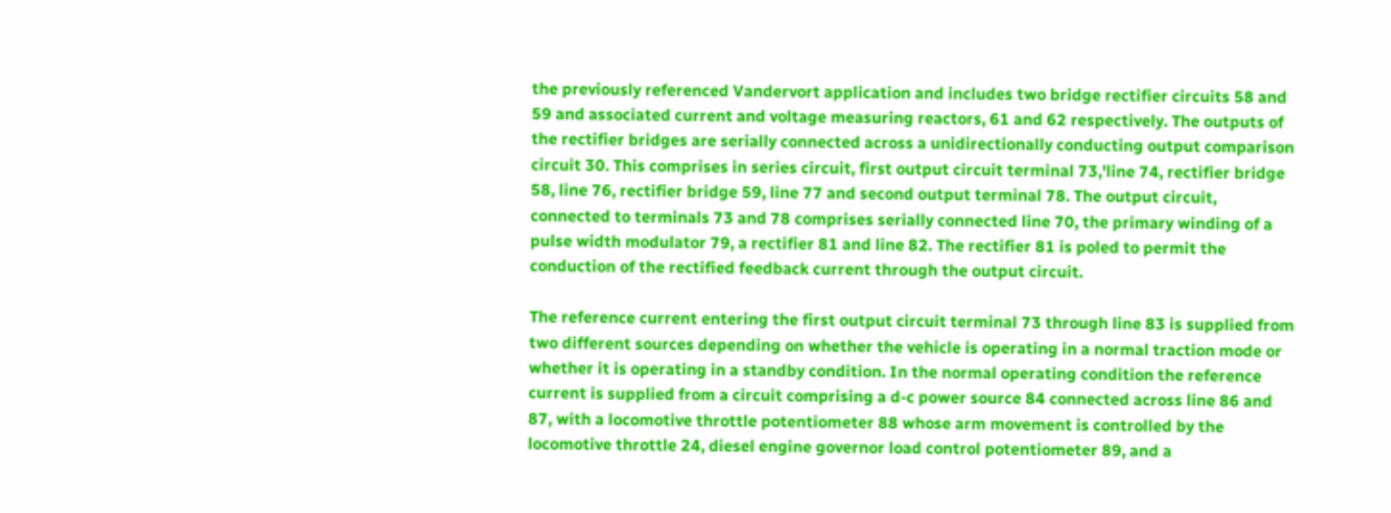the previously referenced Vandervort application and includes two bridge rectifier circuits 58 and 59 and associated current and voltage measuring reactors, 61 and 62 respectively. The outputs of the rectifier bridges are serially connected across a unidirectionally conducting output comparison circuit 30. This comprises in series circuit, first output circuit terminal 73,'line 74, rectifier bridge 58, line 76, rectifier bridge 59, line 77 and second output terminal 78. The output circuit, connected to terminals 73 and 78 comprises serially connected line 70, the primary winding of a pulse width modulator 79, a rectifier 81 and line 82. The rectifier 81 is poled to permit the conduction of the rectified feedback current through the output circuit.

The reference current entering the first output circuit terminal 73 through line 83 is supplied from two different sources depending on whether the vehicle is operating in a normal traction mode or whether it is operating in a standby condition. In the normal operating condition the reference current is supplied from a circuit comprising a d-c power source 84 connected across line 86 and 87, with a locomotive throttle potentiometer 88 whose arm movement is controlled by the locomotive throttle 24, diesel engine governor load control potentiometer 89, and a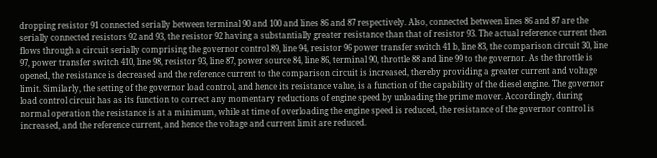dropping resistor 91 connected serially between terminal 90 and 100 and lines 86 and 87 respectively. Also, connected between lines 86 and 87 are the serially connected resistors 92 and 93, the resistor 92 having a substantially greater resistance than that of resistor 93. The actual reference current then flows through a circuit serially comprising the governor control 89, line 94, resistor 96 power transfer switch 41 b, line 83, the comparison circuit 30, line 97, power transfer switch 410, line 98, resistor 93, line 87, power source 84, line 86, terminal 90, throttle 88 and line 99 to the governor. As the throttle is opened, the resistance is decreased and the reference current to the comparison circuit is increased, thereby providing a greater current and voltage limit. Similarly, the setting of the governor load control, and hence its resistance value, is a function of the capability of the diesel engine. The governor load control circuit has as its function to correct any momentary reductions of engine speed by unloading the prime mover. Accordingly, during normal operation the resistance is at a minimum, while at time of overloading the engine speed is reduced, the resistance of the governor control is increased, and the reference current, and hence the voltage and current limit are reduced.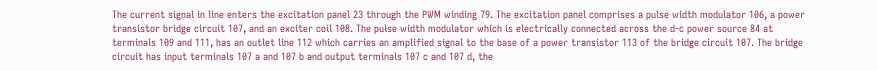The current signal in line enters the excitation panel 23 through the PWM winding 79. The excitation panel comprises a pulse width modulator 106, a power transistor bridge circuit 107, and an exciter coil 108. The pulse width modulator which is electrically connected across the d-c power source 84 at terminals 109 and 111, has an outlet line 112 which carries an amplified signal to the base of a power transistor 113 of the bridge circuit 107. The bridge circuit has input terminals 107 a and 107 b and output terminals 107 c and 107 d, the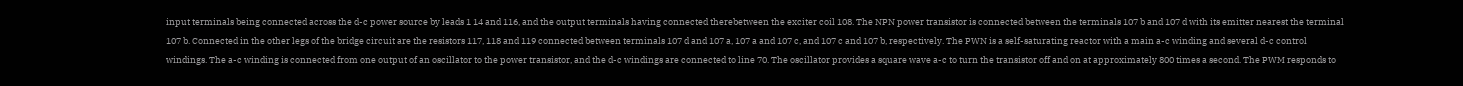input terminals being connected across the d-c power source by leads 1 14 and 116, and the output terminals having connected therebetween the exciter coil 108. The NPN power transistor is connected between the terminals 107 b and 107 d with its emitter nearest the terminal 107 b. Connected in the other legs of the bridge circuit are the resistors 117, 118 and 119 connected between terminals 107 d and 107 a, 107 a and 107 c, and 107 c and 107 b, respectively. The PWN is a self-saturating reactor with a main a-c winding and several d-c control windings. The a-c winding is connected from one output of an oscillator to the power transistor, and the d-c windings are connected to line 70. The oscillator provides a square wave a-c to turn the transistor off and on at approximately 800 times a second. The PWM responds to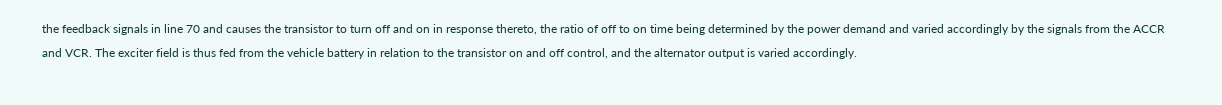the feedback signals in line 70 and causes the transistor to turn off and on in response thereto, the ratio of off to on time being determined by the power demand and varied accordingly by the signals from the ACCR and VCR. The exciter field is thus fed from the vehicle battery in relation to the transistor on and off control, and the alternator output is varied accordingly.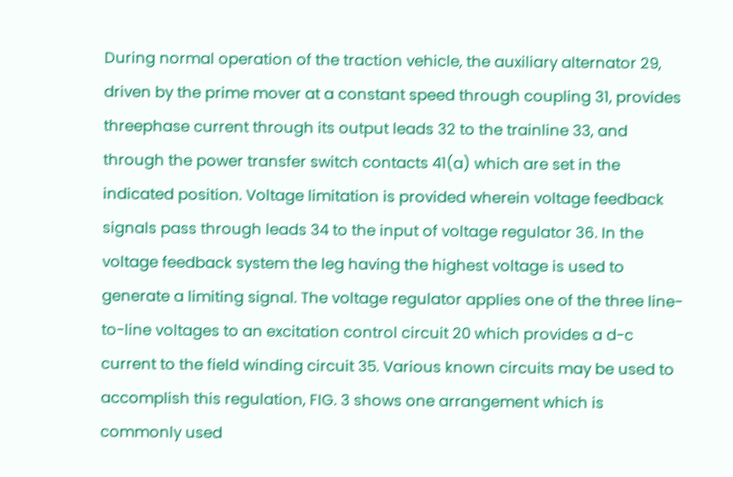During normal operation of the traction vehicle, the auxiliary alternator 29, driven by the prime mover at a constant speed through coupling 31, provides threephase current through its output leads 32 to the trainline 33, and through the power transfer switch contacts 41(a) which are set in the indicated position. Voltage limitation is provided wherein voltage feedback signals pass through leads 34 to the input of voltage regulator 36. In the voltage feedback system the leg having the highest voltage is used to generate a limiting signal. The voltage regulator applies one of the three line-to-line voltages to an excitation control circuit 20 which provides a d-c current to the field winding circuit 35. Various known circuits may be used to accomplish this regulation, FIG. 3 shows one arrangement which is commonly used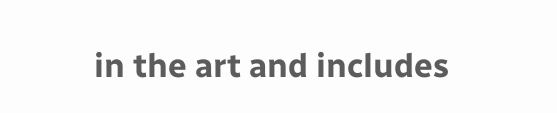in the art and includes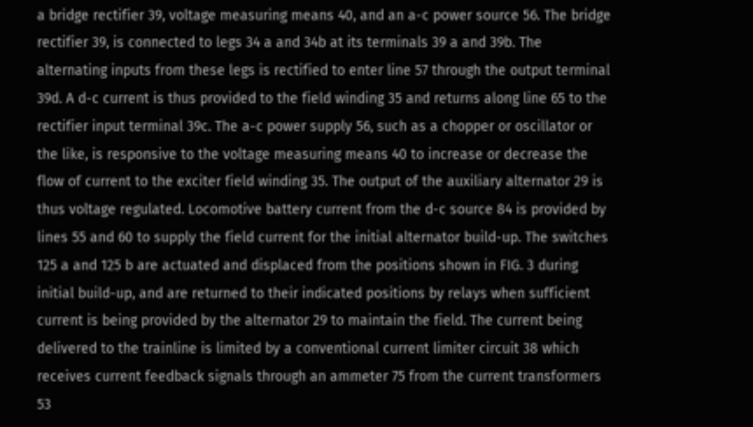a bridge rectifier 39, voltage measuring means 40, and an a-c power source 56. The bridge rectifier 39, is connected to legs 34 a and 34b at its terminals 39 a and 39b. The alternating inputs from these legs is rectified to enter line 57 through the output terminal 39d. A d-c current is thus provided to the field winding 35 and returns along line 65 to the rectifier input terminal 39c. The a-c power supply 56, such as a chopper or oscillator or the like, is responsive to the voltage measuring means 40 to increase or decrease the flow of current to the exciter field winding 35. The output of the auxiliary alternator 29 is thus voltage regulated. Locomotive battery current from the d-c source 84 is provided by lines 55 and 60 to supply the field current for the initial alternator build-up. The switches 125 a and 125 b are actuated and displaced from the positions shown in FIG. 3 during initial build-up, and are returned to their indicated positions by relays when sufficient current is being provided by the alternator 29 to maintain the field. The current being delivered to the trainline is limited by a conventional current limiter circuit 38 which receives current feedback signals through an ammeter 75 from the current transformers 53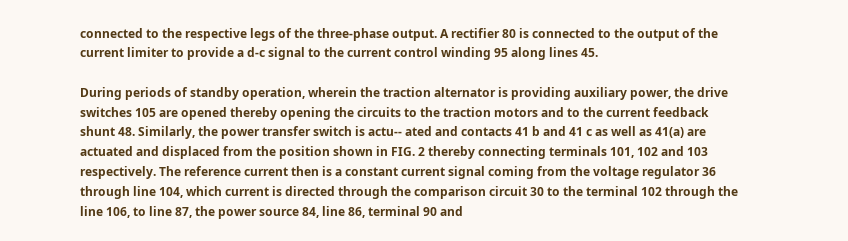connected to the respective legs of the three-phase output. A rectifier 80 is connected to the output of the current limiter to provide a d-c signal to the current control winding 95 along lines 45.

During periods of standby operation, wherein the traction alternator is providing auxiliary power, the drive switches 105 are opened thereby opening the circuits to the traction motors and to the current feedback shunt 48. Similarly, the power transfer switch is actu-- ated and contacts 41 b and 41 c as well as 41(a) are actuated and displaced from the position shown in FIG. 2 thereby connecting terminals 101, 102 and 103 respectively. The reference current then is a constant current signal coming from the voltage regulator 36 through line 104, which current is directed through the comparison circuit 30 to the terminal 102 through the line 106, to line 87, the power source 84, line 86, terminal 90 and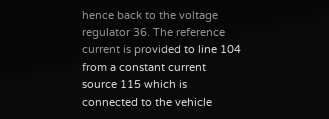hence back to the voltage regulator 36. The reference current is provided to line 104 from a constant current source 115 which is connected to the vehicle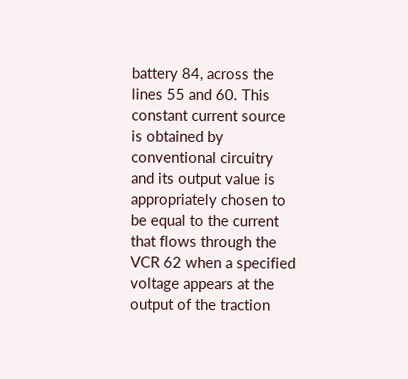battery 84, across the lines 55 and 60. This constant current source is obtained by conventional circuitry and its output value is appropriately chosen to be equal to the current that flows through the VCR 62 when a specified voltage appears at the output of the traction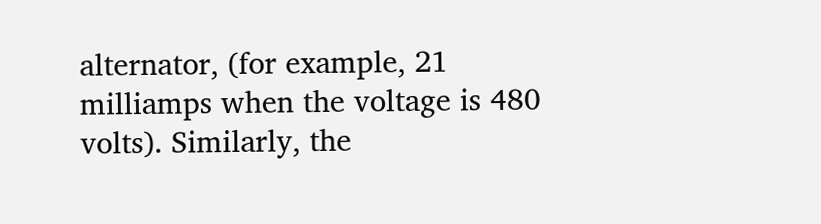alternator, (for example, 21 milliamps when the voltage is 480 volts). Similarly, the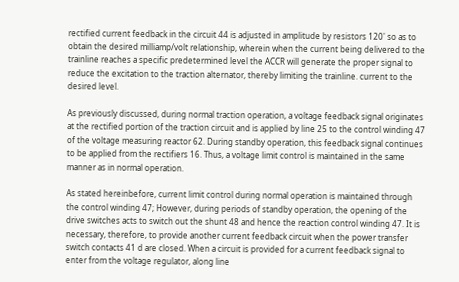rectified current feedback in the circuit 44 is adjusted in amplitude by resistors 120' so as to obtain the desired milliamp/volt relationship, wherein when the current being delivered to the trainline reaches a specific predetermined level the ACCR will generate the proper signal to reduce the excitation to the traction alternator, thereby limiting the trainline. current to the desired level.

As previously discussed, during normal traction operation, a voltage feedback signal originates at the rectified portion of the traction circuit and is applied by line 25 to the control winding 47 of the voltage measuring reactor 62. During standby operation, this feedback signal continues to be applied from the rectifiers 16. Thus, a voltage limit control is maintained in the same manner as in normal operation.

As stated hereinbefore, current limit control during normal operation is maintained through the control winding 47; However, during periods of standby operation, the opening of the drive switches acts to switch out the shunt 48 and hence the reaction control winding 47. It is necessary, therefore, to provide another current feedback circuit when the power transfer switch contacts 41 d are closed. When a circuit is provided for a current feedback signal to enter from the voltage regulator, along line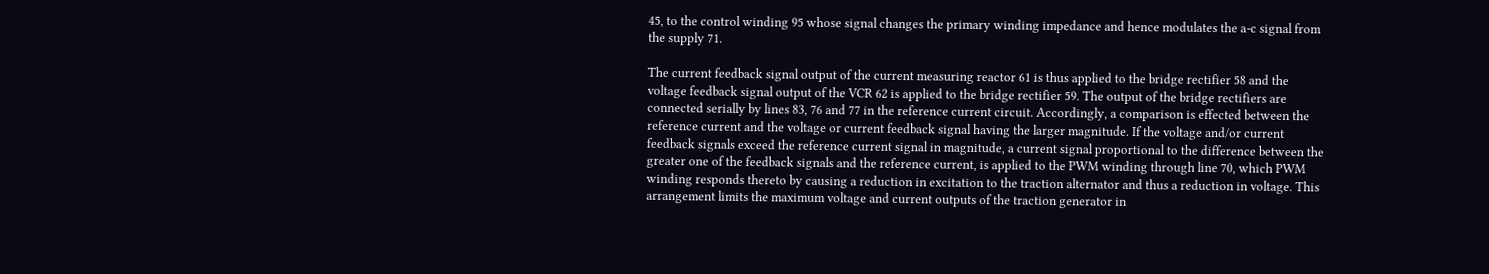45, to the control winding 95 whose signal changes the primary winding impedance and hence modulates the a-c signal from the supply 71.

The current feedback signal output of the current measuring reactor 61 is thus applied to the bridge rectifier 58 and the voltage feedback signal output of the VCR 62 is applied to the bridge rectifier 59. The output of the bridge rectifiers are connected serially by lines 83, 76 and 77 in the reference current circuit. Accordingly, a comparison is effected between the reference current and the voltage or current feedback signal having the larger magnitude. If the voltage and/or current feedback signals exceed the reference current signal in magnitude, a current signal proportional to the difference between the greater one of the feedback signals and the reference current, is applied to the PWM winding through line 70, which PWM winding responds thereto by causing a reduction in excitation to the traction alternator and thus a reduction in voltage. This arrangement limits the maximum voltage and current outputs of the traction generator in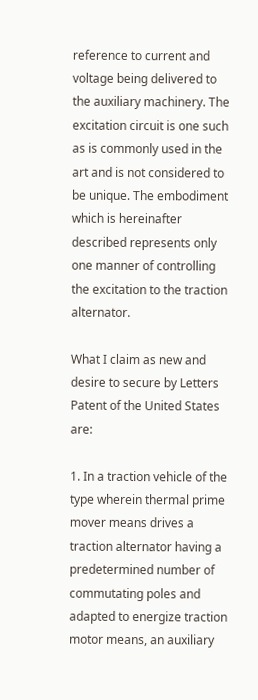reference to current and voltage being delivered to the auxiliary machinery. The excitation circuit is one such as is commonly used in the art and is not considered to be unique. The embodiment which is hereinafter described represents only one manner of controlling the excitation to the traction alternator.

What I claim as new and desire to secure by Letters Patent of the United States are:

1. In a traction vehicle of the type wherein thermal prime mover means drives a traction alternator having a predetermined number of commutating poles and adapted to energize traction motor means, an auxiliary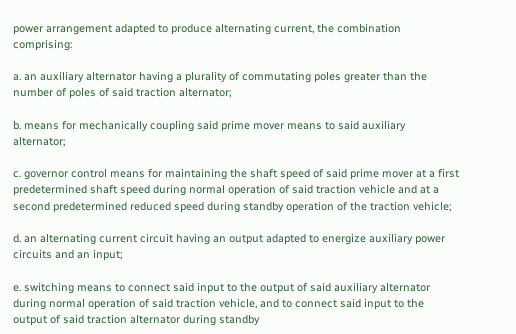power arrangement adapted to produce alternating current, the combination comprising:

a. an auxiliary alternator having a plurality of commutating poles greater than the number of poles of said traction alternator;

b. means for mechanically coupling said prime mover means to said auxiliary alternator;

c. governor control means for maintaining the shaft speed of said prime mover at a first predetermined shaft speed during normal operation of said traction vehicle and at a second predetermined reduced speed during standby operation of the traction vehicle;

d. an alternating current circuit having an output adapted to energize auxiliary power circuits and an input;

e. switching means to connect said input to the output of said auxiliary alternator during normal operation of said traction vehicle, and to connect said input to the output of said traction alternator during standby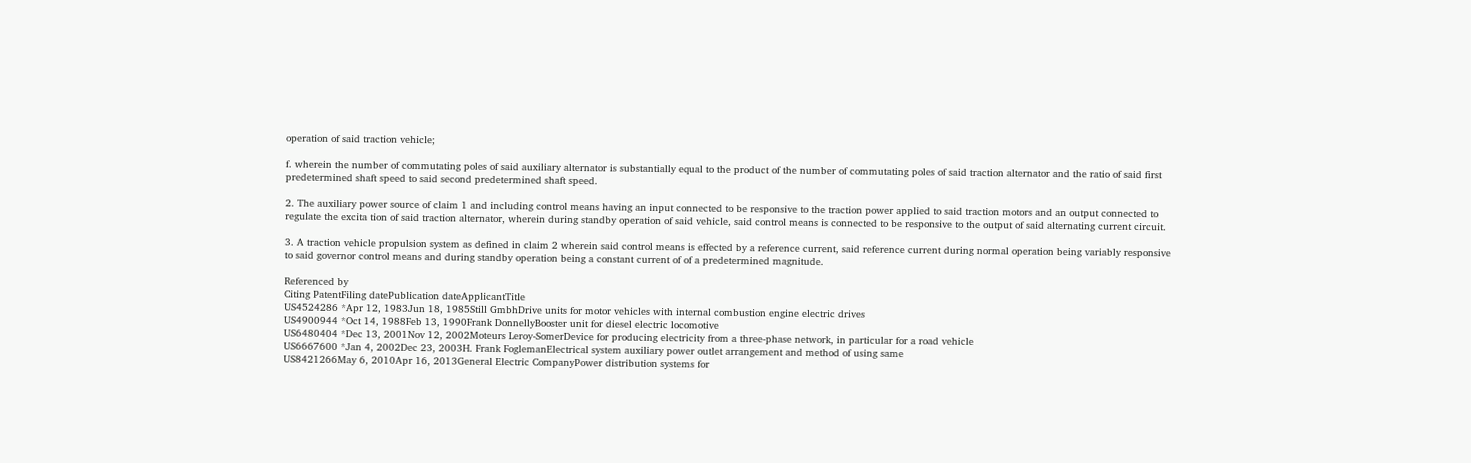operation of said traction vehicle;

f. wherein the number of commutating poles of said auxiliary alternator is substantially equal to the product of the number of commutating poles of said traction alternator and the ratio of said first predetermined shaft speed to said second predetermined shaft speed.

2. The auxiliary power source of claim 1 and including control means having an input connected to be responsive to the traction power applied to said traction motors and an output connected to regulate the excita tion of said traction alternator, wherein during standby operation of said vehicle, said control means is connected to be responsive to the output of said alternating current circuit.

3. A traction vehicle propulsion system as defined in claim 2 wherein said control means is effected by a reference current, said reference current during normal operation being variably responsive to said governor control means and during standby operation being a constant current of of a predetermined magnitude.

Referenced by
Citing PatentFiling datePublication dateApplicantTitle
US4524286 *Apr 12, 1983Jun 18, 1985Still GmbhDrive units for motor vehicles with internal combustion engine electric drives
US4900944 *Oct 14, 1988Feb 13, 1990Frank DonnellyBooster unit for diesel electric locomotive
US6480404 *Dec 13, 2001Nov 12, 2002Moteurs Leroy-SomerDevice for producing electricity from a three-phase network, in particular for a road vehicle
US6667600 *Jan 4, 2002Dec 23, 2003H. Frank FoglemanElectrical system auxiliary power outlet arrangement and method of using same
US8421266May 6, 2010Apr 16, 2013General Electric CompanyPower distribution systems for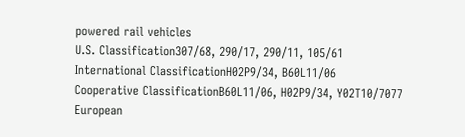powered rail vehicles
U.S. Classification307/68, 290/17, 290/11, 105/61
International ClassificationH02P9/34, B60L11/06
Cooperative ClassificationB60L11/06, H02P9/34, Y02T10/7077
European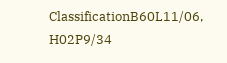ClassificationB60L11/06, H02P9/34